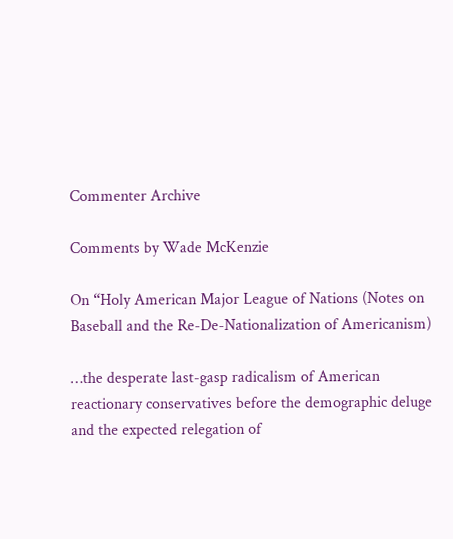Commenter Archive

Comments by Wade McKenzie

On “Holy American Major League of Nations (Notes on Baseball and the Re-De-Nationalization of Americanism)

…the desperate last-gasp radicalism of American reactionary conservatives before the demographic deluge and the expected relegation of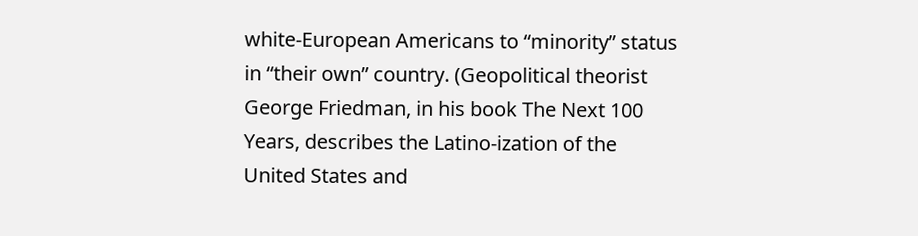white-European Americans to “minority” status in “their own” country. (Geopolitical theorist George Friedman, in his book The Next 100 Years, describes the Latino-ization of the United States and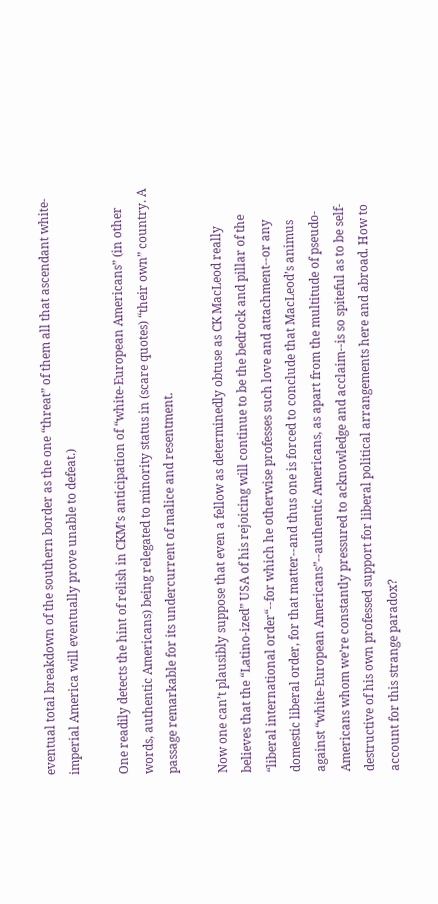eventual total breakdown of the southern border as the one “threat” of them all that ascendant white-imperial America will eventually prove unable to defeat.)

One readily detects the hint of relish in CKM’s anticipation of “white-European Americans” (in other words, authentic Americans) being relegated to minority status in (scare quotes) “their own” country. A passage remarkable for its undercurrent of malice and resentment.

Now one can’t plausibly suppose that even a fellow as determinedly obtuse as CK MacLeod really believes that the “Latino-ized” USA of his rejoicing will continue to be the bedrock and pillar of the “liberal international order“--for which he otherwise professes such love and attachment--or any domestic liberal order, for that matter--and thus one is forced to conclude that MacLeod’s animus against “white-European Americans”--authentic Americans, as apart from the multitude of pseudo-Americans whom we’re constantly pressured to acknowledge and acclaim--is so spiteful as to be self-destructive of his own professed support for liberal political arrangements here and abroad. How to account for this strange paradox?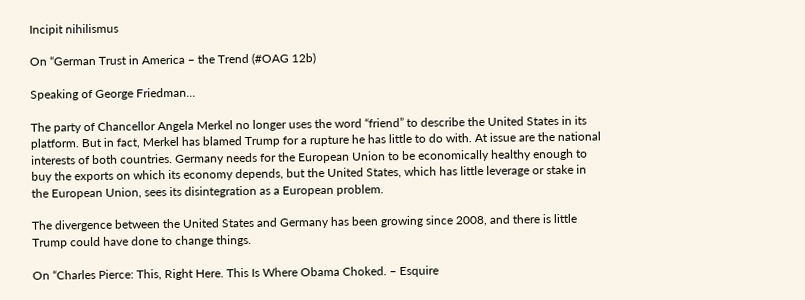Incipit nihilismus

On “German Trust in America – the Trend (#OAG 12b)

Speaking of George Friedman...

The party of Chancellor Angela Merkel no longer uses the word “friend” to describe the United States in its platform. But in fact, Merkel has blamed Trump for a rupture he has little to do with. At issue are the national interests of both countries. Germany needs for the European Union to be economically healthy enough to buy the exports on which its economy depends, but the United States, which has little leverage or stake in the European Union, sees its disintegration as a European problem.

The divergence between the United States and Germany has been growing since 2008, and there is little Trump could have done to change things.

On “Charles Pierce: This, Right Here. This Is Where Obama Choked. – Esquire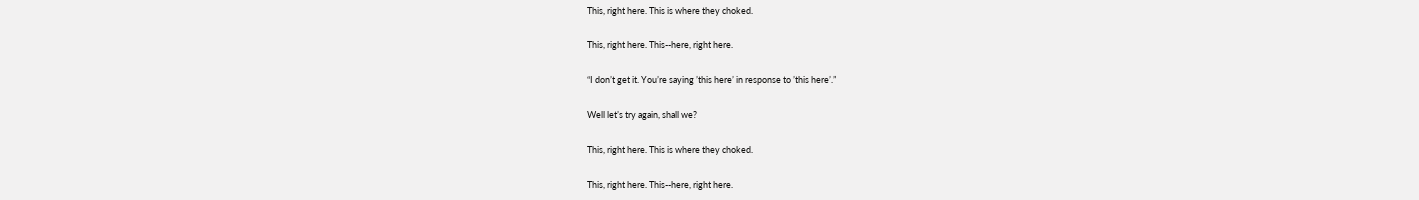This, right here. This is where they choked.

This, right here. This--here, right here.

“I don’t get it. You’re saying ’this here’ in response to ’this here’.”

Well let’s try again, shall we?

This, right here. This is where they choked.

This, right here. This--here, right here.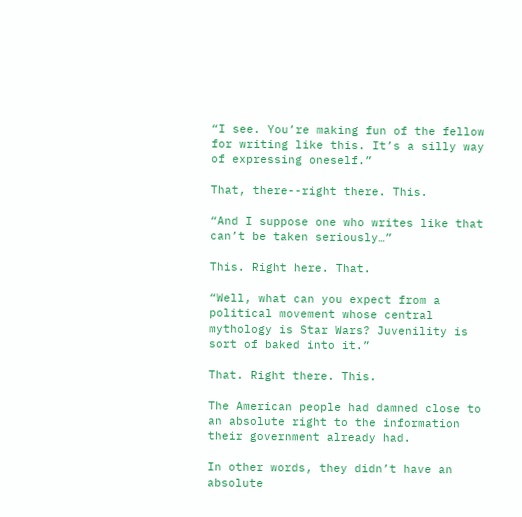“I see. You’re making fun of the fellow for writing like this. It’s a silly way of expressing oneself.”

That, there--right there. This.

“And I suppose one who writes like that can’t be taken seriously…”

This. Right here. That.

“Well, what can you expect from a political movement whose central mythology is Star Wars? Juvenility is sort of baked into it.”

That. Right there. This.

The American people had damned close to an absolute right to the information their government already had.

In other words, they didn’t have an absolute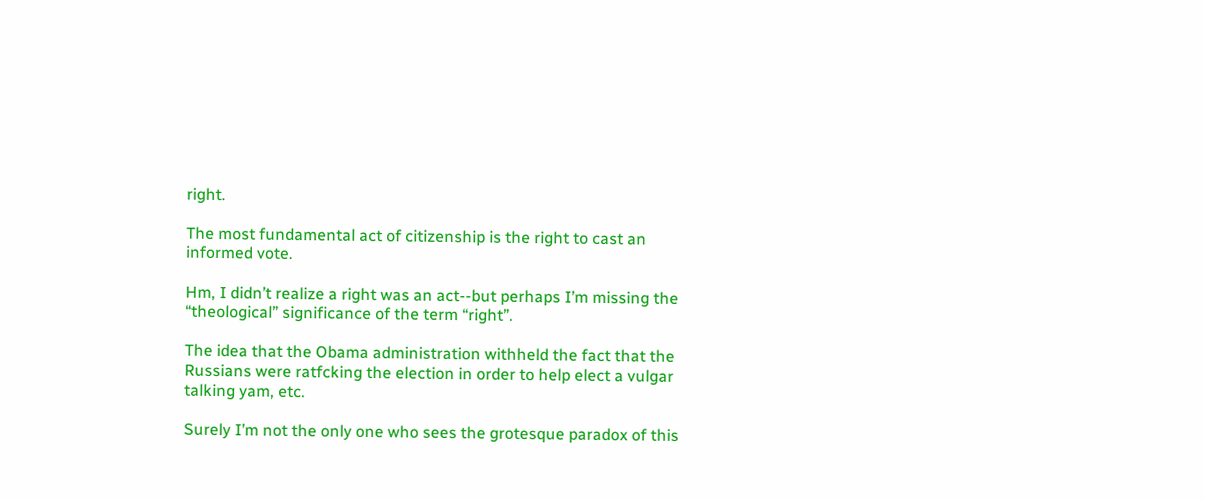right.

The most fundamental act of citizenship is the right to cast an informed vote.

Hm, I didn’t realize a right was an act--but perhaps I’m missing the “theological” significance of the term “right”.

The idea that the Obama administration withheld the fact that the Russians were ratfcking the election in order to help elect a vulgar talking yam, etc.

Surely I’m not the only one who sees the grotesque paradox of this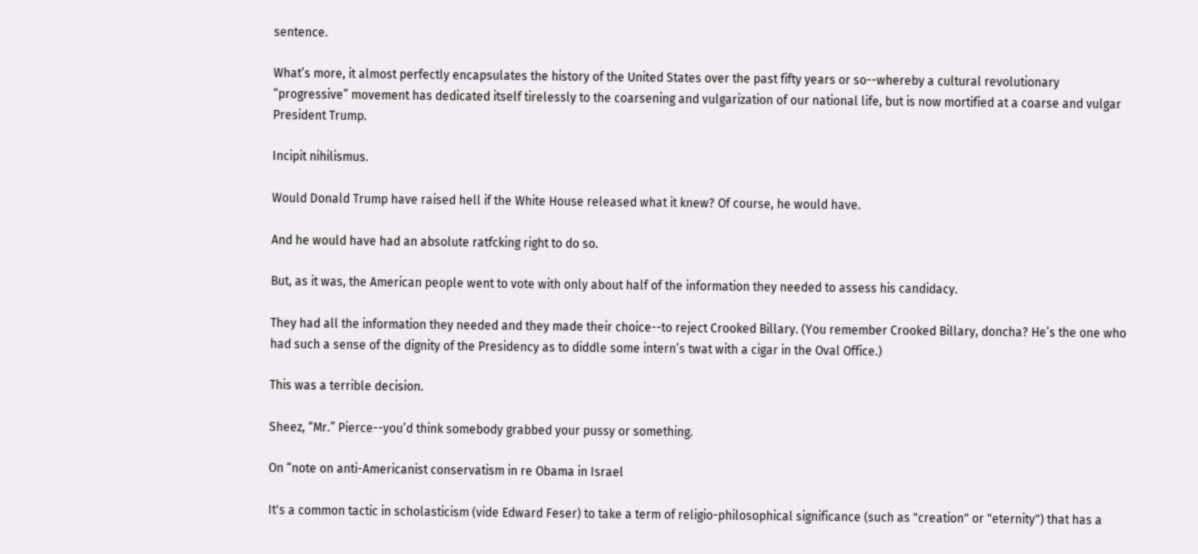sentence.

What’s more, it almost perfectly encapsulates the history of the United States over the past fifty years or so--whereby a cultural revolutionary “progressive” movement has dedicated itself tirelessly to the coarsening and vulgarization of our national life, but is now mortified at a coarse and vulgar President Trump.

Incipit nihilismus.

Would Donald Trump have raised hell if the White House released what it knew? Of course, he would have.

And he would have had an absolute ratfcking right to do so.

But, as it was, the American people went to vote with only about half of the information they needed to assess his candidacy.

They had all the information they needed and they made their choice--to reject Crooked Billary. (You remember Crooked Billary, doncha? He’s the one who had such a sense of the dignity of the Presidency as to diddle some intern’s twat with a cigar in the Oval Office.)

This was a terrible decision.

Sheez, “Mr.” Pierce--you’d think somebody grabbed your pussy or something.

On “note on anti-Americanist conservatism in re Obama in Israel

It's a common tactic in scholasticism (vide Edward Feser) to take a term of religio-philosophical significance (such as "creation" or "eternity") that has a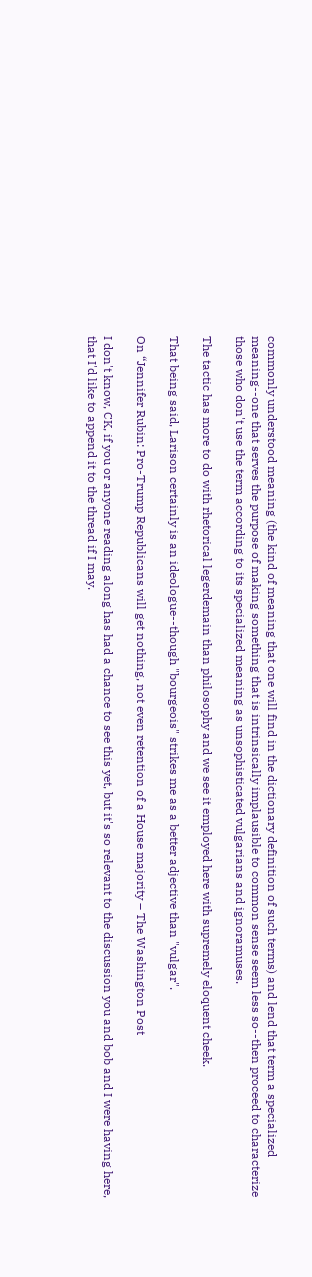commonly understood meaning (the kind of meaning that one will find in the dictionary definition of such terms) and lend that term a specialized meaning--one that serves the purpose of making something that is intrinsically implausible to common sense seem less so--then proceed to characterize those who don't use the term according to its specialized meaning as unsophisticated vulgarians and ignoramuses.

The tactic has more to do with rhetorical legerdemain than philosophy and we see it employed here with supremely eloquent cheek.

That being said, Larison certainly is an ideologue--though "bourgeois" strikes me as a better adjective than "vulgar".

On “Jennifer Rubin: Pro-Trump Republicans will get nothing, not even retention of a House majority – The Washington Post

I don't know, CK, if you or anyone reading along has had a chance to see this yet, but it's so relevant to the discussion you and bob and I were having here, that I'd like to append it to the thread if I may.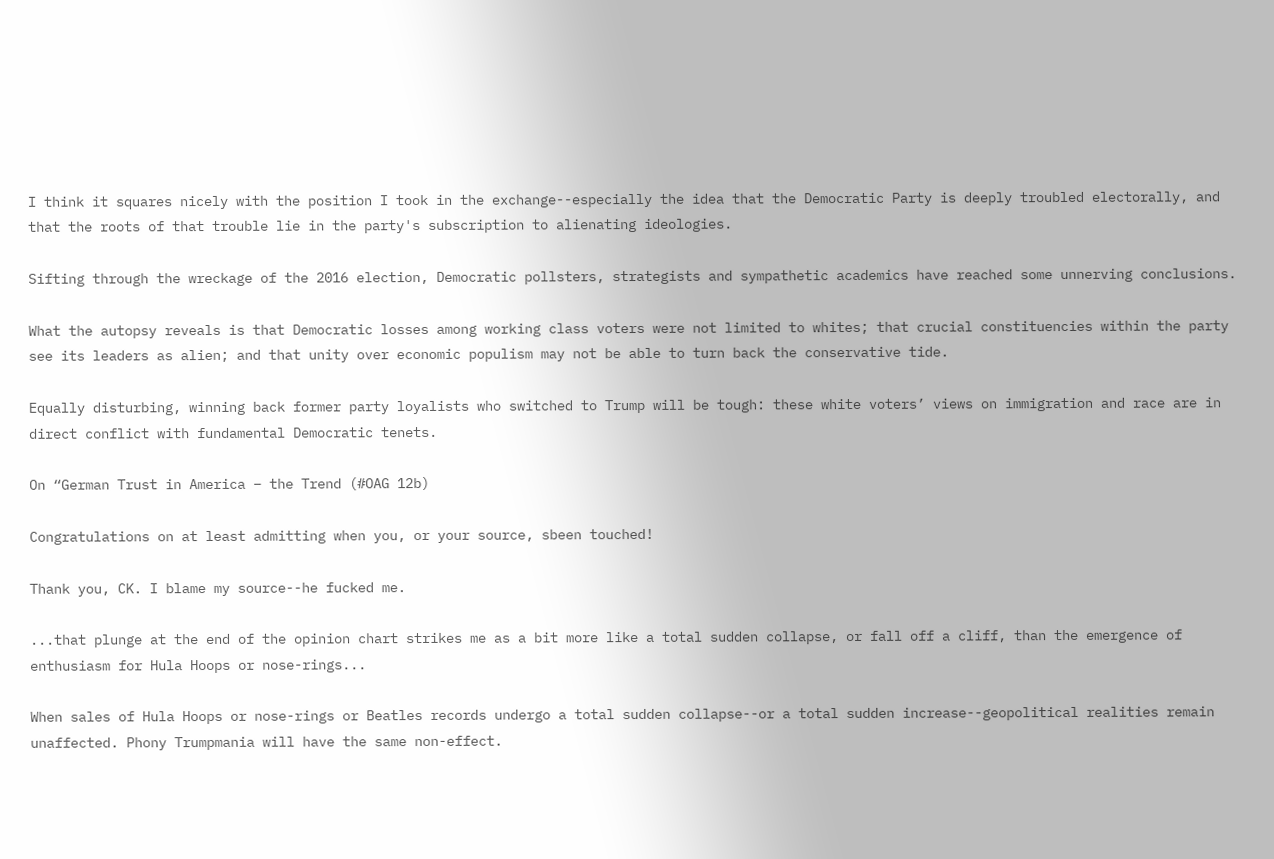I think it squares nicely with the position I took in the exchange--especially the idea that the Democratic Party is deeply troubled electorally, and that the roots of that trouble lie in the party's subscription to alienating ideologies.

Sifting through the wreckage of the 2016 election, Democratic pollsters, strategists and sympathetic academics have reached some unnerving conclusions.

What the autopsy reveals is that Democratic losses among working class voters were not limited to whites; that crucial constituencies within the party see its leaders as alien; and that unity over economic populism may not be able to turn back the conservative tide.

Equally disturbing, winning back former party loyalists who switched to Trump will be tough: these white voters’ views on immigration and race are in direct conflict with fundamental Democratic tenets.

On “German Trust in America – the Trend (#OAG 12b)

Congratulations on at least admitting when you, or your source, sbeen touched!

Thank you, CK. I blame my source--he fucked me.

...that plunge at the end of the opinion chart strikes me as a bit more like a total sudden collapse, or fall off a cliff, than the emergence of enthusiasm for Hula Hoops or nose-rings...

When sales of Hula Hoops or nose-rings or Beatles records undergo a total sudden collapse--or a total sudden increase--geopolitical realities remain unaffected. Phony Trumpmania will have the same non-effect.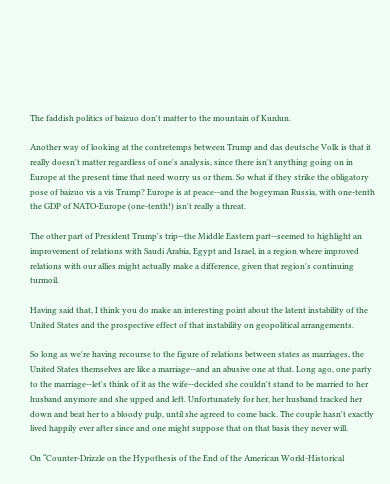The faddish politics of baizuo don't matter to the mountain of Kunlun.

Another way of looking at the contretemps between Trump and das deutsche Volk is that it really doesn't matter regardless of one's analysis, since there isn't anything going on in Europe at the present time that need worry us or them. So what if they strike the obligatory pose of baizuo vis a vis Trump? Europe is at peace--and the bogeyman Russia, with one-tenth the GDP of NATO-Europe (one-tenth!) isn't really a threat.

The other part of President Trump's trip--the Middle Eastern part--seemed to highlight an improvement of relations with Saudi Arabia, Egypt and Israel, in a region where improved relations with our allies might actually make a difference, given that region's continuing turmoil.

Having said that, I think you do make an interesting point about the latent instability of the United States and the prospective effect of that instability on geopolitical arrangements.

So long as we're having recourse to the figure of relations between states as marriages, the United States themselves are like a marriage--and an abusive one at that. Long ago, one party to the marriage--let's think of it as the wife--decided she couldn't stand to be married to her husband anymore and she upped and left. Unfortunately for her, her husband tracked her down and beat her to a bloody pulp, until she agreed to come back. The couple hasn't exactly lived happily ever after since and one might suppose that on that basis they never will.

On “Counter-Drizzle on the Hypothesis of the End of the American World-Historical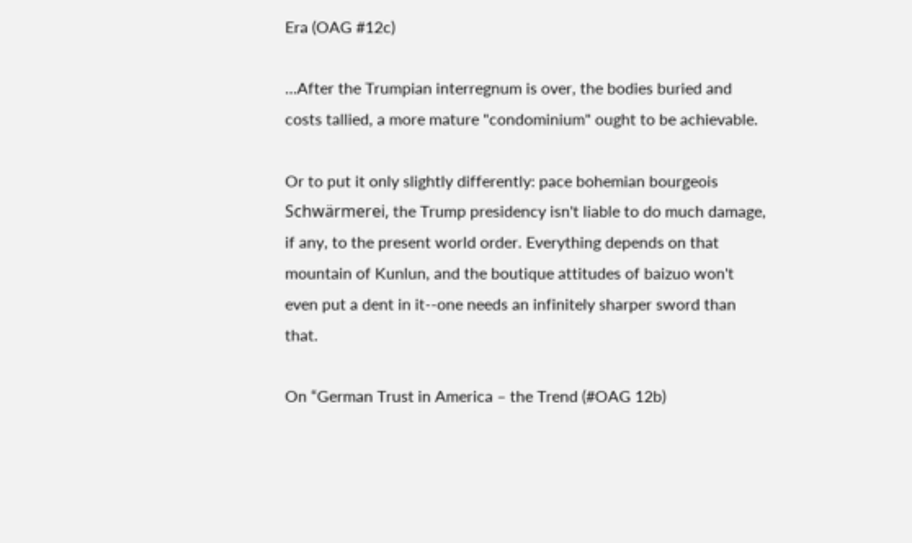Era (OAG #12c)

…After the Trumpian interregnum is over, the bodies buried and costs tallied, a more mature "condominium" ought to be achievable.

Or to put it only slightly differently: pace bohemian bourgeois Schwärmerei, the Trump presidency isn't liable to do much damage, if any, to the present world order. Everything depends on that mountain of Kunlun, and the boutique attitudes of baizuo won't even put a dent in it--one needs an infinitely sharper sword than that.

On “German Trust in America – the Trend (#OAG 12b)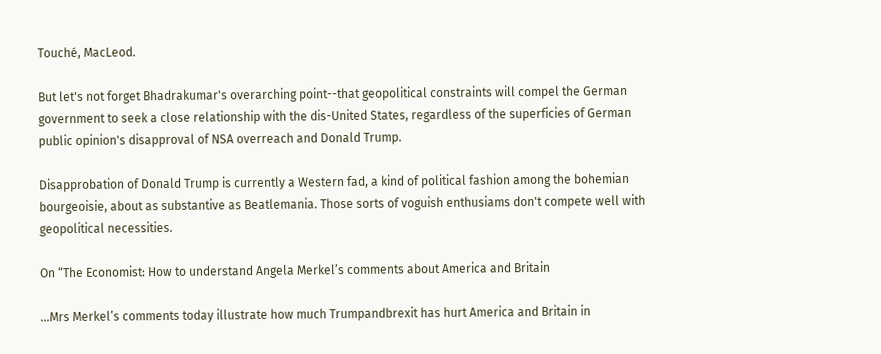Touché, MacLeod.

But let's not forget Bhadrakumar's overarching point--that geopolitical constraints will compel the German government to seek a close relationship with the dis-United States, regardless of the superficies of German public opinion's disapproval of NSA overreach and Donald Trump.

Disapprobation of Donald Trump is currently a Western fad, a kind of political fashion among the bohemian bourgeoisie, about as substantive as Beatlemania. Those sorts of voguish enthusiams don't compete well with geopolitical necessities.

On “The Economist: How to understand Angela Merkel’s comments about America and Britain

...Mrs Merkel’s comments today illustrate how much Trumpandbrexit has hurt America and Britain in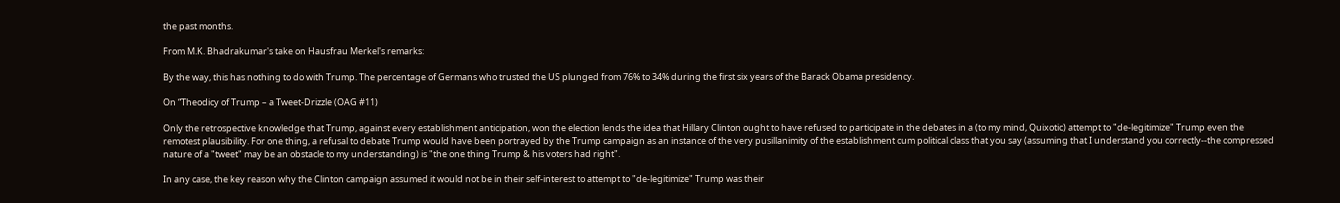the past months.

From M.K. Bhadrakumar's take on Hausfrau Merkel's remarks:

By the way, this has nothing to do with Trump. The percentage of Germans who trusted the US plunged from 76% to 34% during the first six years of the Barack Obama presidency.

On “Theodicy of Trump – a Tweet-Drizzle (OAG #11)

Only the retrospective knowledge that Trump, against every establishment anticipation, won the election lends the idea that Hillary Clinton ought to have refused to participate in the debates in a (to my mind, Quixotic) attempt to "de-legitimize" Trump even the remotest plausibility. For one thing, a refusal to debate Trump would have been portrayed by the Trump campaign as an instance of the very pusillanimity of the establishment cum political class that you say (assuming that I understand you correctly--the compressed nature of a "tweet" may be an obstacle to my understanding) is "the one thing Trump & his voters had right".

In any case, the key reason why the Clinton campaign assumed it would not be in their self-interest to attempt to "de-legitimize" Trump was their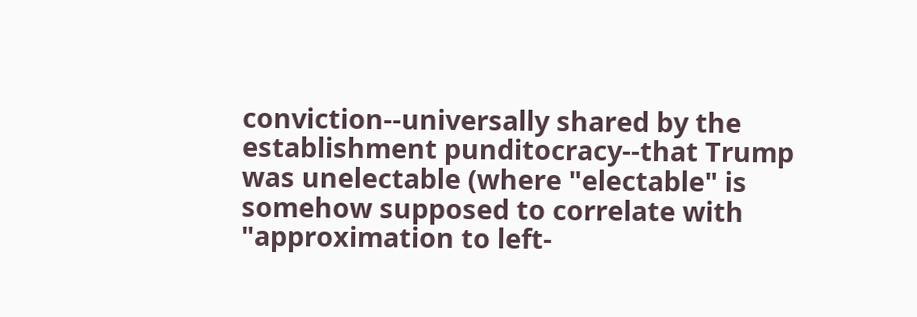conviction--universally shared by the establishment punditocracy--that Trump was unelectable (where "electable" is somehow supposed to correlate with "approximation to left-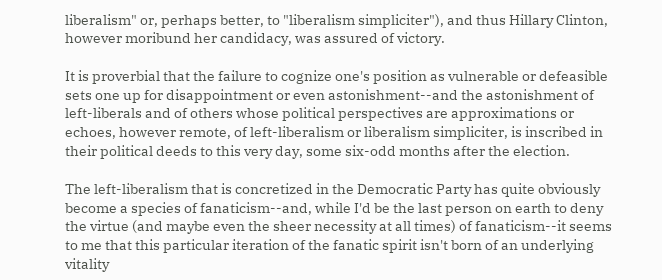liberalism" or, perhaps better, to "liberalism simpliciter"), and thus Hillary Clinton, however moribund her candidacy, was assured of victory.

It is proverbial that the failure to cognize one's position as vulnerable or defeasible sets one up for disappointment or even astonishment--and the astonishment of left-liberals and of others whose political perspectives are approximations or echoes, however remote, of left-liberalism or liberalism simpliciter, is inscribed in their political deeds to this very day, some six-odd months after the election.

The left-liberalism that is concretized in the Democratic Party has quite obviously become a species of fanaticism--and, while I'd be the last person on earth to deny the virtue (and maybe even the sheer necessity at all times) of fanaticism--it seems to me that this particular iteration of the fanatic spirit isn't born of an underlying vitality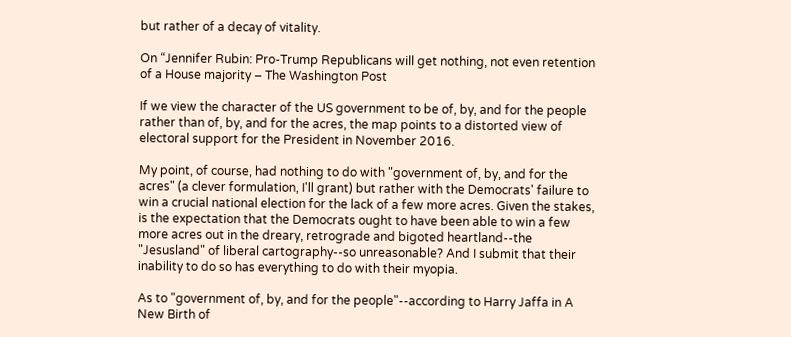but rather of a decay of vitality.

On “Jennifer Rubin: Pro-Trump Republicans will get nothing, not even retention of a House majority – The Washington Post

If we view the character of the US government to be of, by, and for the people rather than of, by, and for the acres, the map points to a distorted view of electoral support for the President in November 2016.

My point, of course, had nothing to do with "government of, by, and for the acres" (a clever formulation, I'll grant) but rather with the Democrats' failure to win a crucial national election for the lack of a few more acres. Given the stakes, is the expectation that the Democrats ought to have been able to win a few more acres out in the dreary, retrograde and bigoted heartland--the "Jesusland" of liberal cartography--so unreasonable? And I submit that their inability to do so has everything to do with their myopia.

As to "government of, by, and for the people"--according to Harry Jaffa in A New Birth of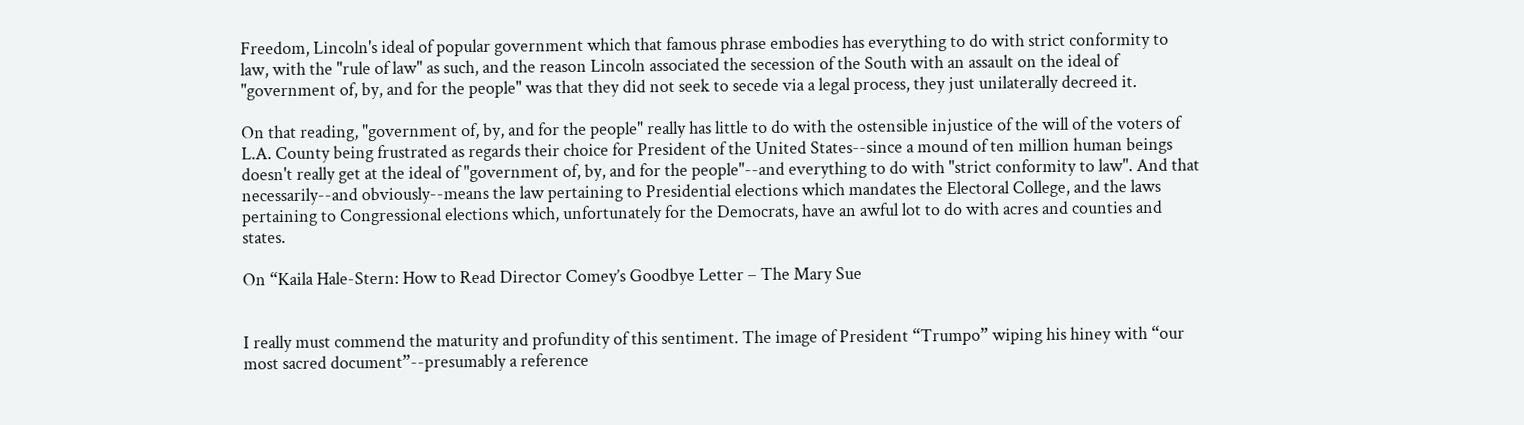Freedom, Lincoln's ideal of popular government which that famous phrase embodies has everything to do with strict conformity to law, with the "rule of law" as such, and the reason Lincoln associated the secession of the South with an assault on the ideal of "government of, by, and for the people" was that they did not seek to secede via a legal process, they just unilaterally decreed it.

On that reading, "government of, by, and for the people" really has little to do with the ostensible injustice of the will of the voters of L.A. County being frustrated as regards their choice for President of the United States--since a mound of ten million human beings doesn't really get at the ideal of "government of, by, and for the people"--and everything to do with "strict conformity to law". And that necessarily--and obviously--means the law pertaining to Presidential elections which mandates the Electoral College, and the laws pertaining to Congressional elections which, unfortunately for the Democrats, have an awful lot to do with acres and counties and states.

On “Kaila Hale-Stern: How to Read Director Comey’s Goodbye Letter – The Mary Sue


I really must commend the maturity and profundity of this sentiment. The image of President “Trumpo” wiping his hiney with “our most sacred document”--presumably a reference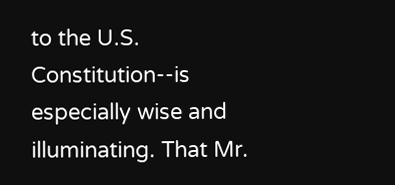to the U.S. Constitution--is especially wise and illuminating. That Mr.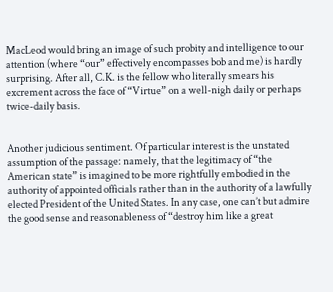MacLeod would bring an image of such probity and intelligence to our attention (where “our” effectively encompasses bob and me) is hardly surprising. After all, C.K. is the fellow who literally smears his excrement across the face of “Virtue” on a well-nigh daily or perhaps twice-daily basis.


Another judicious sentiment. Of particular interest is the unstated assumption of the passage: namely, that the legitimacy of “the American state” is imagined to be more rightfully embodied in the authority of appointed officials rather than in the authority of a lawfully elected President of the United States. In any case, one can’t but admire the good sense and reasonableness of “destroy him like a great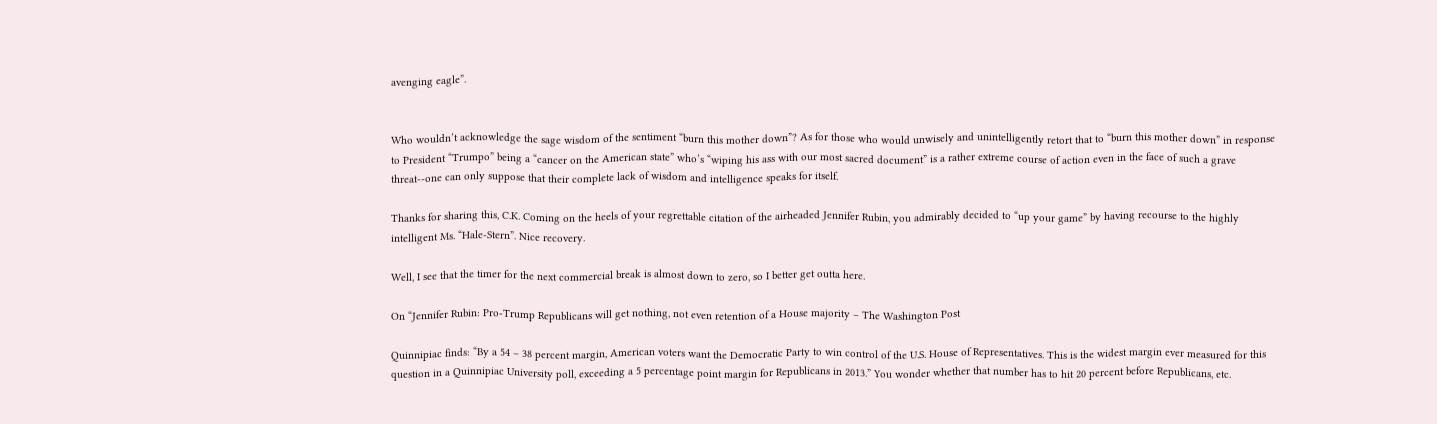avenging eagle”.


Who wouldn’t acknowledge the sage wisdom of the sentiment “burn this mother down”? As for those who would unwisely and unintelligently retort that to “burn this mother down” in response to President “Trumpo” being a “cancer on the American state” who’s “wiping his ass with our most sacred document” is a rather extreme course of action even in the face of such a grave threat--one can only suppose that their complete lack of wisdom and intelligence speaks for itself.

Thanks for sharing this, C.K. Coming on the heels of your regrettable citation of the airheaded Jennifer Rubin, you admirably decided to “up your game” by having recourse to the highly intelligent Ms. “Hale-Stern”. Nice recovery.

Well, I see that the timer for the next commercial break is almost down to zero, so I better get outta here.

On “Jennifer Rubin: Pro-Trump Republicans will get nothing, not even retention of a House majority – The Washington Post

Quinnipiac finds: “By a 54 – 38 percent margin, American voters want the Democratic Party to win control of the U.S. House of Representatives. This is the widest margin ever measured for this question in a Quinnipiac University poll, exceeding a 5 percentage point margin for Republicans in 2013.” You wonder whether that number has to hit 20 percent before Republicans, etc.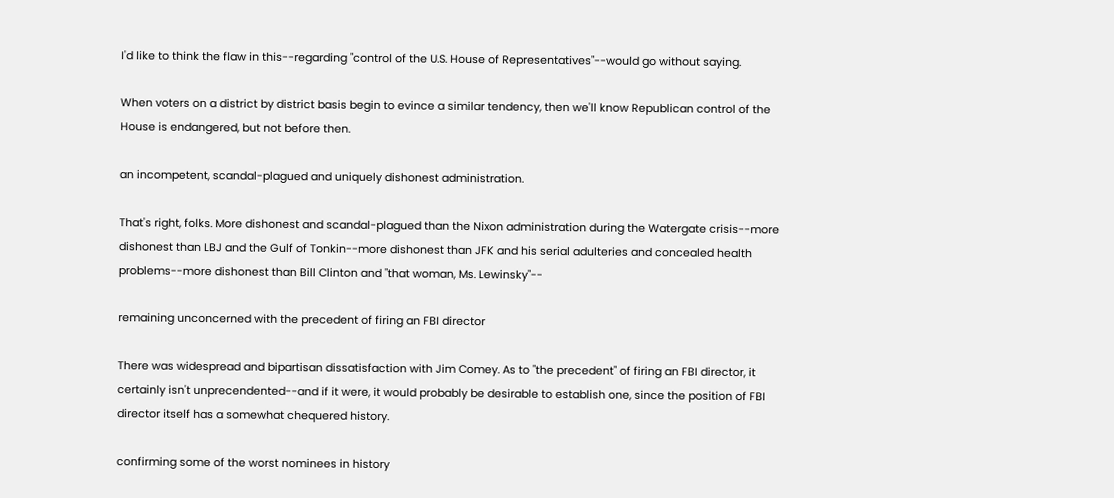I'd like to think the flaw in this--regarding "control of the U.S. House of Representatives"--would go without saying.

When voters on a district by district basis begin to evince a similar tendency, then we'll know Republican control of the House is endangered, but not before then.

an incompetent, scandal-plagued and uniquely dishonest administration.

That's right, folks. More dishonest and scandal-plagued than the Nixon administration during the Watergate crisis--more dishonest than LBJ and the Gulf of Tonkin--more dishonest than JFK and his serial adulteries and concealed health problems--more dishonest than Bill Clinton and "that woman, Ms. Lewinsky"--

remaining unconcerned with the precedent of firing an FBI director

There was widespread and bipartisan dissatisfaction with Jim Comey. As to "the precedent" of firing an FBI director, it certainly isn't unprecendented--and if it were, it would probably be desirable to establish one, since the position of FBI director itself has a somewhat chequered history.

confirming some of the worst nominees in history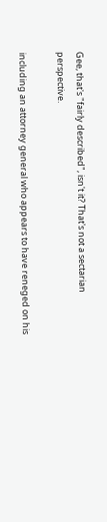Gee, that's "fairly described", isn't it? That's not a sectarian perspective.

including an attorney general who appears to have reneged on his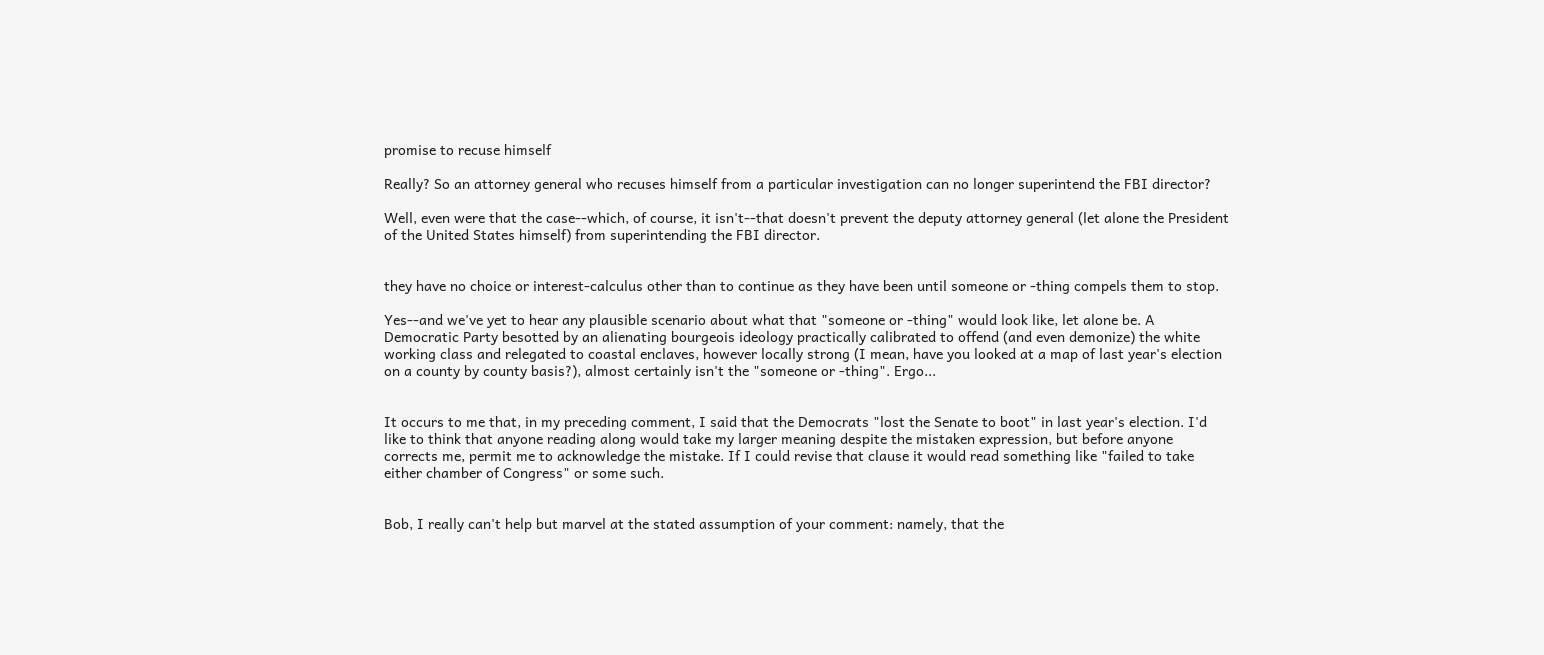promise to recuse himself

Really? So an attorney general who recuses himself from a particular investigation can no longer superintend the FBI director?

Well, even were that the case--which, of course, it isn't--that doesn't prevent the deputy attorney general (let alone the President of the United States himself) from superintending the FBI director.


they have no choice or interest-calculus other than to continue as they have been until someone or -thing compels them to stop.

Yes--and we've yet to hear any plausible scenario about what that "someone or -thing" would look like, let alone be. A Democratic Party besotted by an alienating bourgeois ideology practically calibrated to offend (and even demonize) the white working class and relegated to coastal enclaves, however locally strong (I mean, have you looked at a map of last year's election on a county by county basis?), almost certainly isn't the "someone or -thing". Ergo...


It occurs to me that, in my preceding comment, I said that the Democrats "lost the Senate to boot" in last year's election. I'd like to think that anyone reading along would take my larger meaning despite the mistaken expression, but before anyone corrects me, permit me to acknowledge the mistake. If I could revise that clause it would read something like "failed to take either chamber of Congress" or some such.


Bob, I really can't help but marvel at the stated assumption of your comment: namely, that the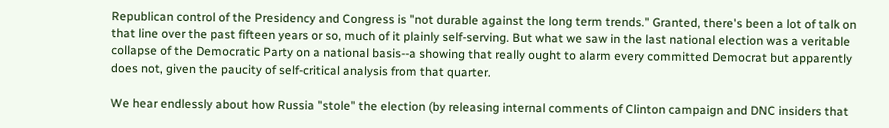Republican control of the Presidency and Congress is "not durable against the long term trends." Granted, there's been a lot of talk on that line over the past fifteen years or so, much of it plainly self-serving. But what we saw in the last national election was a veritable collapse of the Democratic Party on a national basis--a showing that really ought to alarm every committed Democrat but apparently does not, given the paucity of self-critical analysis from that quarter.

We hear endlessly about how Russia "stole" the election (by releasing internal comments of Clinton campaign and DNC insiders that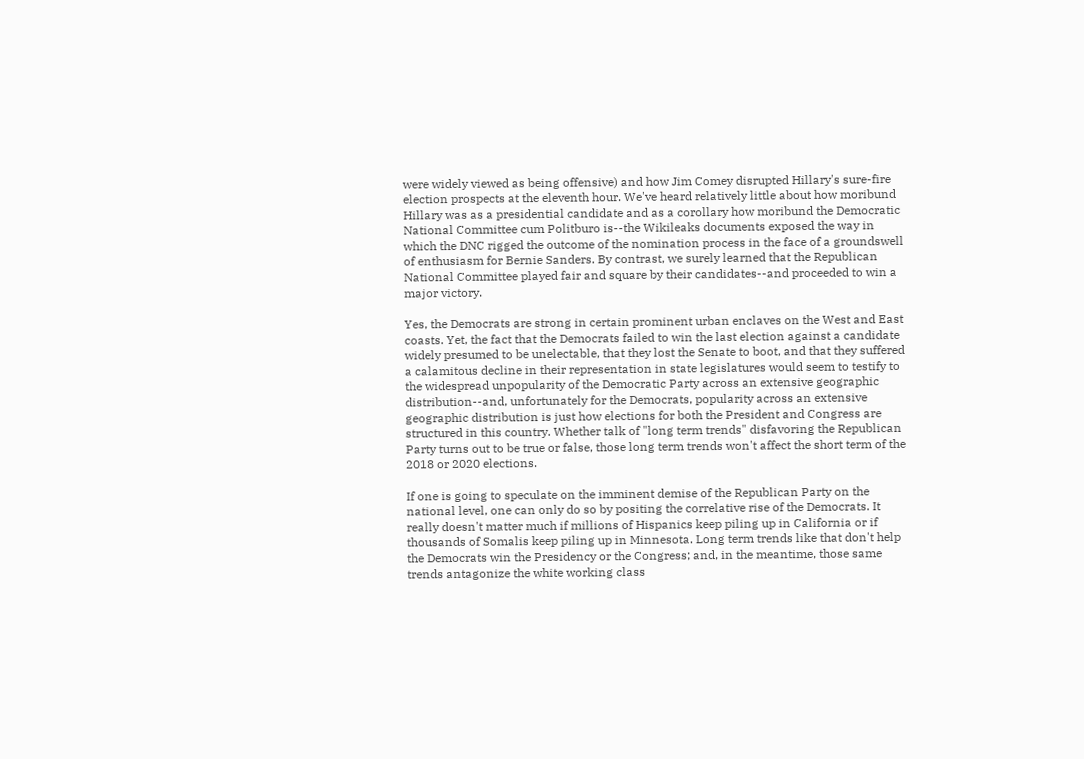were widely viewed as being offensive) and how Jim Comey disrupted Hillary's sure-fire election prospects at the eleventh hour. We've heard relatively little about how moribund Hillary was as a presidential candidate and as a corollary how moribund the Democratic National Committee cum Politburo is--the Wikileaks documents exposed the way in which the DNC rigged the outcome of the nomination process in the face of a groundswell of enthusiasm for Bernie Sanders. By contrast, we surely learned that the Republican National Committee played fair and square by their candidates--and proceeded to win a major victory.

Yes, the Democrats are strong in certain prominent urban enclaves on the West and East coasts. Yet, the fact that the Democrats failed to win the last election against a candidate widely presumed to be unelectable, that they lost the Senate to boot, and that they suffered a calamitous decline in their representation in state legislatures would seem to testify to the widespread unpopularity of the Democratic Party across an extensive geographic distribution--and, unfortunately for the Democrats, popularity across an extensive geographic distribution is just how elections for both the President and Congress are structured in this country. Whether talk of "long term trends" disfavoring the Republican Party turns out to be true or false, those long term trends won't affect the short term of the 2018 or 2020 elections.

If one is going to speculate on the imminent demise of the Republican Party on the national level, one can only do so by positing the correlative rise of the Democrats. It really doesn't matter much if millions of Hispanics keep piling up in California or if thousands of Somalis keep piling up in Minnesota. Long term trends like that don't help the Democrats win the Presidency or the Congress; and, in the meantime, those same trends antagonize the white working class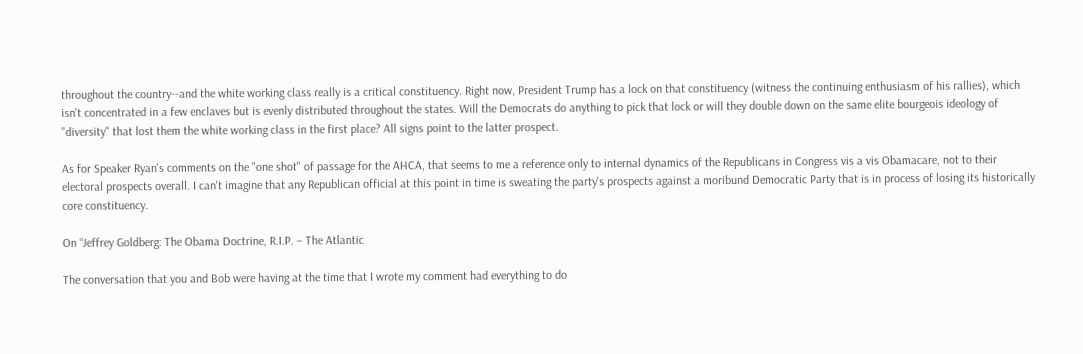throughout the country--and the white working class really is a critical constituency. Right now, President Trump has a lock on that constituency (witness the continuing enthusiasm of his rallies), which isn't concentrated in a few enclaves but is evenly distributed throughout the states. Will the Democrats do anything to pick that lock or will they double down on the same elite bourgeois ideology of "diversity" that lost them the white working class in the first place? All signs point to the latter prospect.

As for Speaker Ryan's comments on the "one shot" of passage for the AHCA, that seems to me a reference only to internal dynamics of the Republicans in Congress vis a vis Obamacare, not to their electoral prospects overall. I can't imagine that any Republican official at this point in time is sweating the party's prospects against a moribund Democratic Party that is in process of losing its historically core constituency.

On “Jeffrey Goldberg: The Obama Doctrine, R.I.P. – The Atlantic

The conversation that you and Bob were having at the time that I wrote my comment had everything to do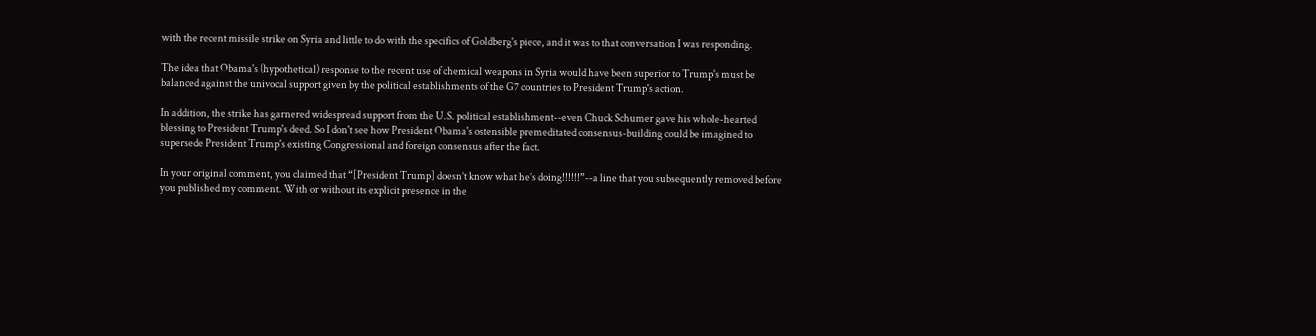with the recent missile strike on Syria and little to do with the specifics of Goldberg's piece, and it was to that conversation I was responding.

The idea that Obama's (hypothetical) response to the recent use of chemical weapons in Syria would have been superior to Trump's must be balanced against the univocal support given by the political establishments of the G7 countries to President Trump's action.

In addition, the strike has garnered widespread support from the U.S. political establishment--even Chuck Schumer gave his whole-hearted blessing to President Trump's deed. So I don't see how President Obama's ostensible premeditated consensus-building could be imagined to supersede President Trump's existing Congressional and foreign consensus after the fact.

In your original comment, you claimed that “[President Trump] doesn’t know what he’s doing!!!!!!”--a line that you subsequently removed before you published my comment. With or without its explicit presence in the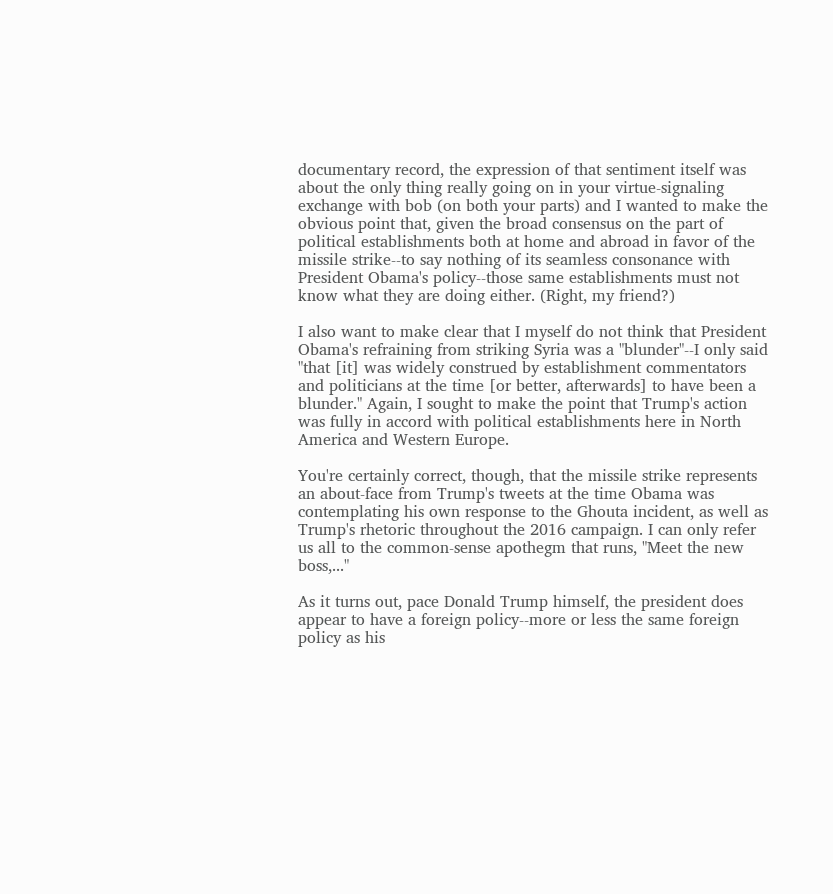documentary record, the expression of that sentiment itself was about the only thing really going on in your virtue-signaling exchange with bob (on both your parts) and I wanted to make the obvious point that, given the broad consensus on the part of political establishments both at home and abroad in favor of the missile strike--to say nothing of its seamless consonance with President Obama's policy--those same establishments must not know what they are doing either. (Right, my friend?)

I also want to make clear that I myself do not think that President Obama's refraining from striking Syria was a "blunder"--I only said "that [it] was widely construed by establishment commentators and politicians at the time [or better, afterwards] to have been a blunder." Again, I sought to make the point that Trump's action was fully in accord with political establishments here in North America and Western Europe.

You're certainly correct, though, that the missile strike represents an about-face from Trump's tweets at the time Obama was contemplating his own response to the Ghouta incident, as well as Trump's rhetoric throughout the 2016 campaign. I can only refer us all to the common-sense apothegm that runs, "Meet the new boss,..."

As it turns out, pace Donald Trump himself, the president does appear to have a foreign policy--more or less the same foreign policy as his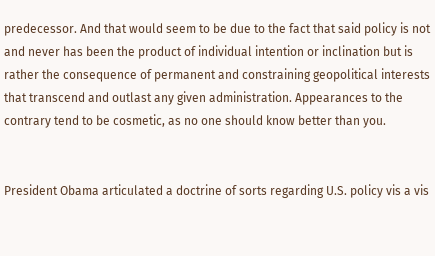predecessor. And that would seem to be due to the fact that said policy is not and never has been the product of individual intention or inclination but is rather the consequence of permanent and constraining geopolitical interests that transcend and outlast any given administration. Appearances to the contrary tend to be cosmetic, as no one should know better than you.


President Obama articulated a doctrine of sorts regarding U.S. policy vis a vis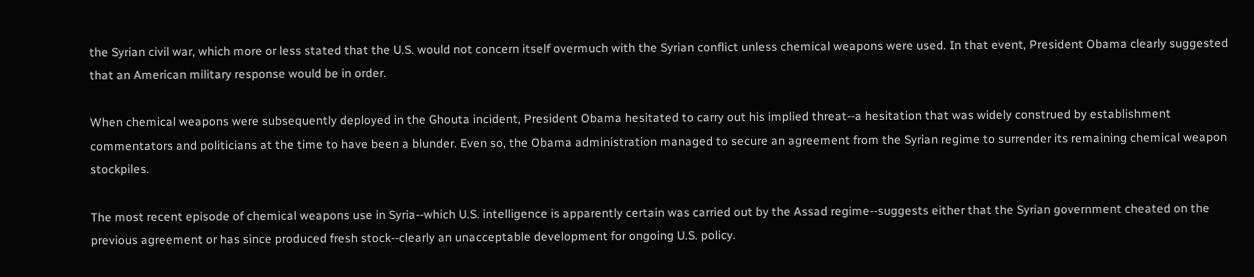the Syrian civil war, which more or less stated that the U.S. would not concern itself overmuch with the Syrian conflict unless chemical weapons were used. In that event, President Obama clearly suggested that an American military response would be in order.

When chemical weapons were subsequently deployed in the Ghouta incident, President Obama hesitated to carry out his implied threat--a hesitation that was widely construed by establishment commentators and politicians at the time to have been a blunder. Even so, the Obama administration managed to secure an agreement from the Syrian regime to surrender its remaining chemical weapon stockpiles.

The most recent episode of chemical weapons use in Syria--which U.S. intelligence is apparently certain was carried out by the Assad regime--suggests either that the Syrian government cheated on the previous agreement or has since produced fresh stock--clearly an unacceptable development for ongoing U.S. policy.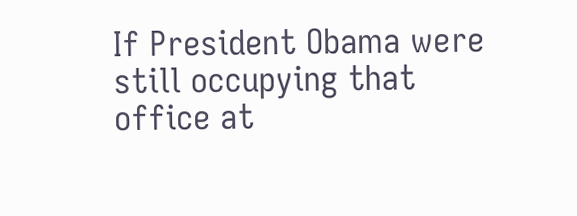If President Obama were still occupying that office at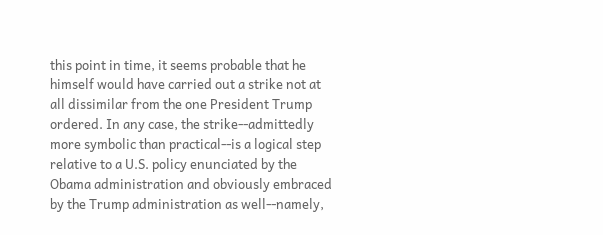this point in time, it seems probable that he himself would have carried out a strike not at all dissimilar from the one President Trump ordered. In any case, the strike--admittedly more symbolic than practical--is a logical step relative to a U.S. policy enunciated by the Obama administration and obviously embraced by the Trump administration as well--namely,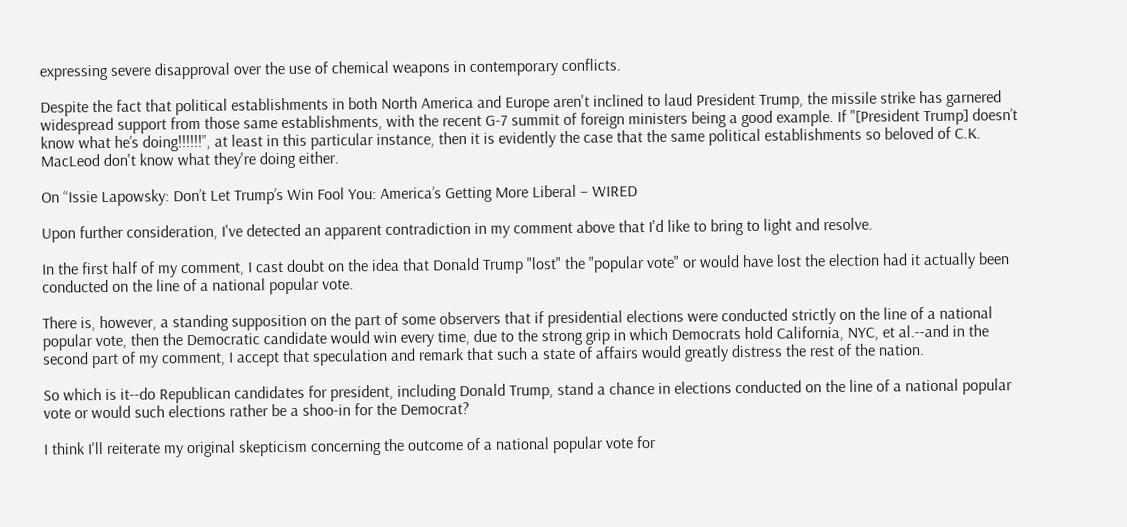expressing severe disapproval over the use of chemical weapons in contemporary conflicts.

Despite the fact that political establishments in both North America and Europe aren't inclined to laud President Trump, the missile strike has garnered widespread support from those same establishments, with the recent G-7 summit of foreign ministers being a good example. If "[President Trump] doesn’t know what he’s doing!!!!!!”, at least in this particular instance, then it is evidently the case that the same political establishments so beloved of C.K. MacLeod don't know what they're doing either.

On “Issie Lapowsky: Don’t Let Trump’s Win Fool You: America’s Getting More Liberal – WIRED

Upon further consideration, I've detected an apparent contradiction in my comment above that I'd like to bring to light and resolve.

In the first half of my comment, I cast doubt on the idea that Donald Trump "lost" the "popular vote" or would have lost the election had it actually been conducted on the line of a national popular vote.

There is, however, a standing supposition on the part of some observers that if presidential elections were conducted strictly on the line of a national popular vote, then the Democratic candidate would win every time, due to the strong grip in which Democrats hold California, NYC, et al.--and in the second part of my comment, I accept that speculation and remark that such a state of affairs would greatly distress the rest of the nation.

So which is it--do Republican candidates for president, including Donald Trump, stand a chance in elections conducted on the line of a national popular vote or would such elections rather be a shoo-in for the Democrat?

I think I'll reiterate my original skepticism concerning the outcome of a national popular vote for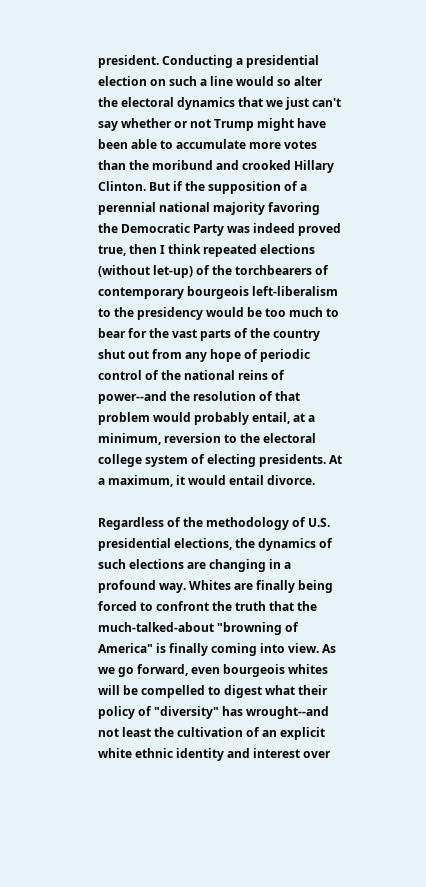president. Conducting a presidential election on such a line would so alter the electoral dynamics that we just can't say whether or not Trump might have been able to accumulate more votes than the moribund and crooked Hillary Clinton. But if the supposition of a perennial national majority favoring the Democratic Party was indeed proved true, then I think repeated elections (without let-up) of the torchbearers of contemporary bourgeois left-liberalism to the presidency would be too much to bear for the vast parts of the country shut out from any hope of periodic control of the national reins of power--and the resolution of that problem would probably entail, at a minimum, reversion to the electoral college system of electing presidents. At a maximum, it would entail divorce.

Regardless of the methodology of U.S. presidential elections, the dynamics of such elections are changing in a profound way. Whites are finally being forced to confront the truth that the much-talked-about "browning of America" is finally coming into view. As we go forward, even bourgeois whites will be compelled to digest what their policy of "diversity" has wrought--and not least the cultivation of an explicit white ethnic identity and interest over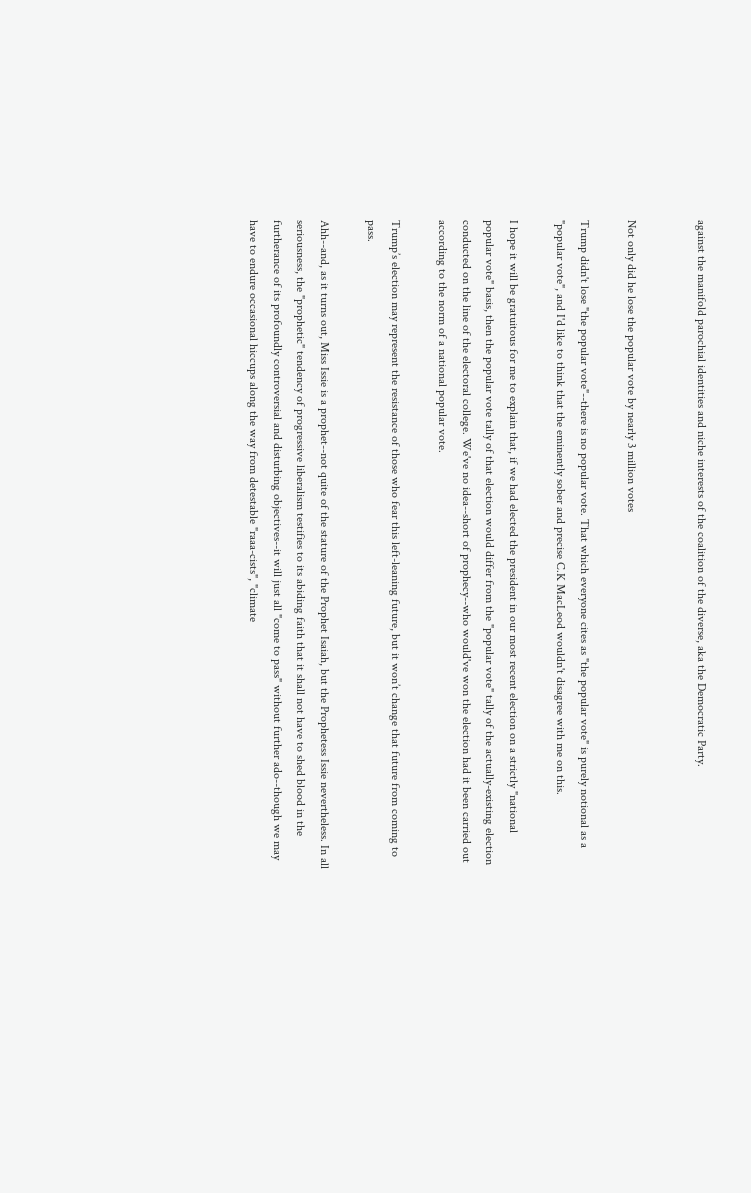against the manifold parochial identities and niche interests of the coalition of the diverse, aka the Democratic Party.


Not only did he lose the popular vote by nearly 3 million votes

Trump didn't lose "the popular vote"--there is no popular vote. That which everyone cites as "the popular vote" is purely notional as a "popular vote", and I'd like to think that the eminently sober and precise C.K MacLeod wouldn't disagree with me on this.

I hope it will be gratuitous for me to explain that, if we had elected the president in our most recent election on a strictly "national popular vote" basis, then the popular vote tally of that election would differ from the "popular vote" tally of the actually-existing election conducted on the line of the electoral college. We've no idea--short of prophecy--who would've won the election had it been carried out according to the norm of a national popular vote.

Trump’s election may represent the resistance of those who fear this left-leaning future, but it won’t change that future from coming to pass.

Ahh--and, as it turns out, Miss Issie is a prophet--not quite of the stature of the Prophet Isaiah, but the Prophetess Issie nevertheless. In all seriousness, the "prophetic" tendency of progressive liberalism testifies to its abiding faith that it shall not have to shed blood in the furtherance of its profoundly controversial and disturbing objectives--it will just all "come to pass" without further ado--though we may have to endure occasional hiccups along the way from detestable "raaa-cists", "climate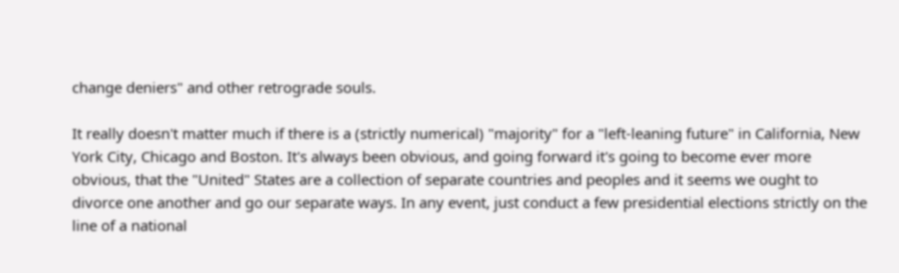change deniers" and other retrograde souls.

It really doesn't matter much if there is a (strictly numerical) "majority" for a "left-leaning future" in California, New York City, Chicago and Boston. It's always been obvious, and going forward it's going to become ever more obvious, that the "United" States are a collection of separate countries and peoples and it seems we ought to divorce one another and go our separate ways. In any event, just conduct a few presidential elections strictly on the line of a national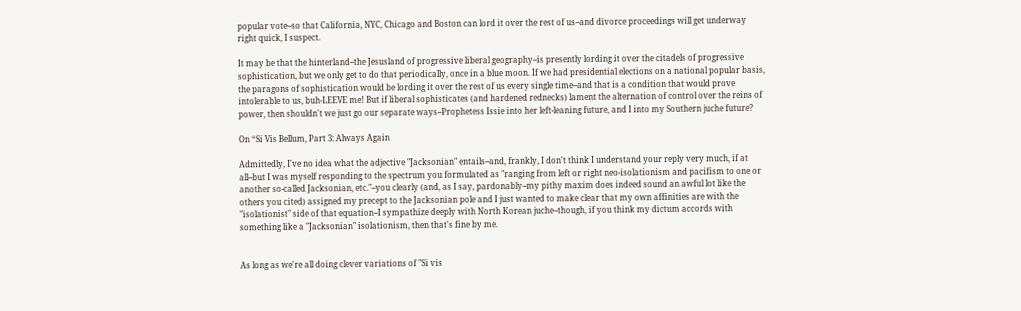popular vote--so that California, NYC, Chicago and Boston can lord it over the rest of us--and divorce proceedings will get underway right quick, I suspect.

It may be that the hinterland--the Jesusland of progressive liberal geography--is presently lording it over the citadels of progressive sophistication, but we only get to do that periodically, once in a blue moon. If we had presidential elections on a national popular basis, the paragons of sophistication would be lording it over the rest of us every single time--and that is a condition that would prove intolerable to us, buh-LEEVE me! But if liberal sophisticates (and hardened rednecks) lament the alternation of control over the reins of power, then shouldn't we just go our separate ways--Prophetess Issie into her left-leaning future, and I into my Southern juche future?

On “Si Vis Bellum, Part 3: Always Again

Admittedly, I've no idea what the adjective "Jacksonian" entails--and, frankly, I don't think I understand your reply very much, if at all--but I was myself responding to the spectrum you formulated as "ranging from left or right neo-isolationism and pacifism to one or another so-called Jacksonian, etc."--you clearly (and, as I say, pardonably--my pithy maxim does indeed sound an awful lot like the others you cited) assigned my precept to the Jacksonian pole and I just wanted to make clear that my own affinities are with the "isolationist" side of that equation--I sympathize deeply with North Korean juche--though, if you think my dictum accords with something like a "Jacksonian" isolationism, then that's fine by me.


As long as we're all doing clever variations of "Si vis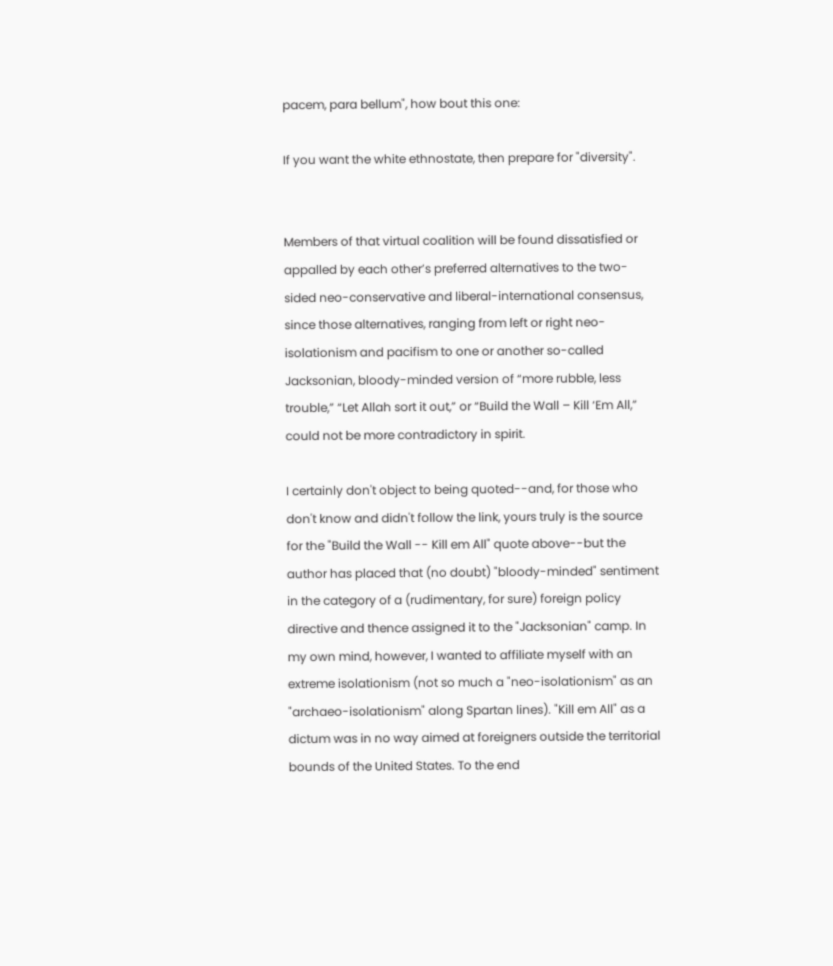pacem, para bellum", how bout this one:

If you want the white ethnostate, then prepare for "diversity".


Members of that virtual coalition will be found dissatisfied or appalled by each other’s preferred alternatives to the two-sided neo-conservative and liberal-international consensus, since those alternatives, ranging from left or right neo-isolationism and pacifism to one or another so-called Jacksonian, bloody-minded version of “more rubble, less trouble,” “Let Allah sort it out,” or “Build the Wall – Kill ‘Em All,” could not be more contradictory in spirit.

I certainly don't object to being quoted--and, for those who don't know and didn't follow the link, yours truly is the source for the "Build the Wall -- Kill em All" quote above--but the author has placed that (no doubt) "bloody-minded" sentiment in the category of a (rudimentary, for sure) foreign policy directive and thence assigned it to the "Jacksonian" camp. In my own mind, however, I wanted to affiliate myself with an extreme isolationism (not so much a "neo-isolationism" as an "archaeo-isolationism" along Spartan lines). "Kill em All" as a dictum was in no way aimed at foreigners outside the territorial bounds of the United States. To the end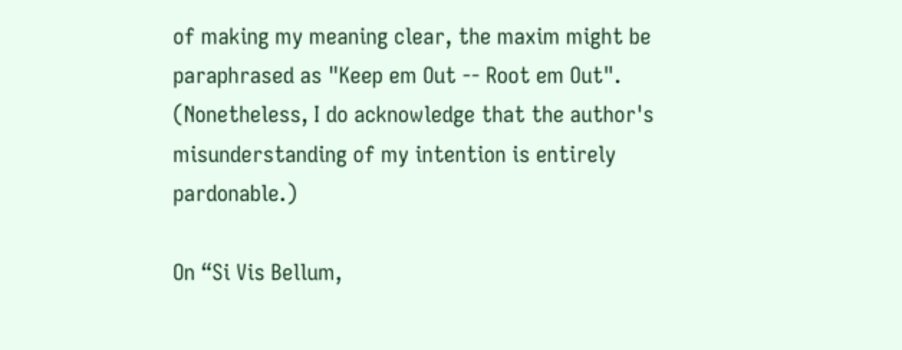of making my meaning clear, the maxim might be paraphrased as "Keep em Out -- Root em Out". (Nonetheless, I do acknowledge that the author's misunderstanding of my intention is entirely pardonable.)

On “Si Vis Bellum,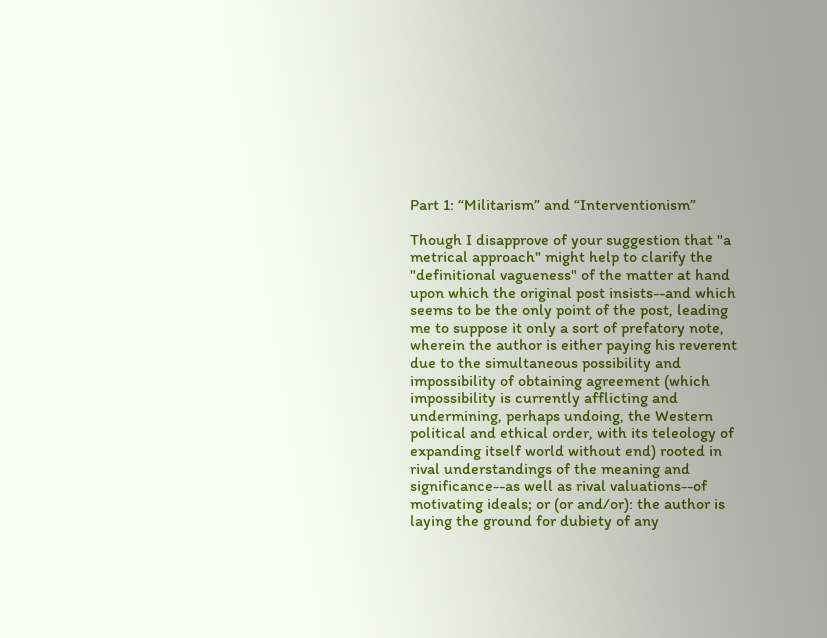Part 1: “Militarism” and “Interventionism”

Though I disapprove of your suggestion that "a metrical approach" might help to clarify the "definitional vagueness" of the matter at hand upon which the original post insists--and which seems to be the only point of the post, leading me to suppose it only a sort of prefatory note, wherein the author is either paying his reverent due to the simultaneous possibility and impossibility of obtaining agreement (which impossibility is currently afflicting and undermining, perhaps undoing, the Western political and ethical order, with its teleology of expanding itself world without end) rooted in rival understandings of the meaning and significance--as well as rival valuations--of motivating ideals; or (or and/or): the author is laying the ground for dubiety of any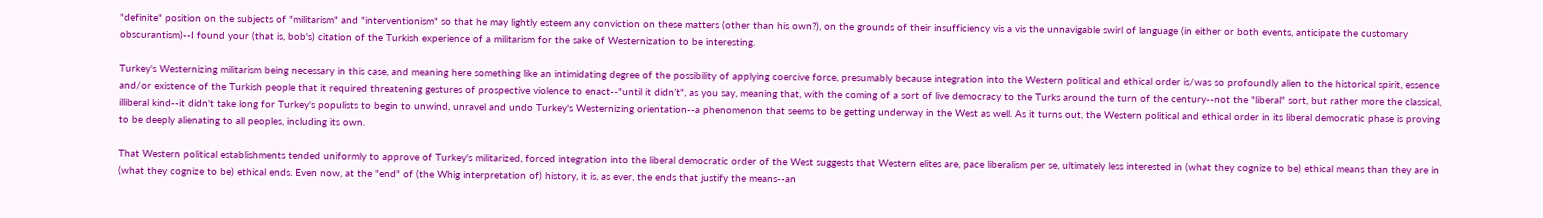"definite" position on the subjects of "militarism" and "interventionism" so that he may lightly esteem any conviction on these matters (other than his own?), on the grounds of their insufficiency vis a vis the unnavigable swirl of language (in either or both events, anticipate the customary obscurantism)--I found your (that is, bob's) citation of the Turkish experience of a militarism for the sake of Westernization to be interesting.

Turkey's Westernizing militarism being necessary in this case, and meaning here something like an intimidating degree of the possibility of applying coercive force, presumably because integration into the Western political and ethical order is/was so profoundly alien to the historical spirit, essence and/or existence of the Turkish people that it required threatening gestures of prospective violence to enact--"until it didn’t", as you say, meaning that, with the coming of a sort of live democracy to the Turks around the turn of the century--not the "liberal" sort, but rather more the classical, illiberal kind--it didn't take long for Turkey's populists to begin to unwind, unravel and undo Turkey's Westernizing orientation--a phenomenon that seems to be getting underway in the West as well. As it turns out, the Western political and ethical order in its liberal democratic phase is proving to be deeply alienating to all peoples, including its own.

That Western political establishments tended uniformly to approve of Turkey's militarized, forced integration into the liberal democratic order of the West suggests that Western elites are, pace liberalism per se, ultimately less interested in (what they cognize to be) ethical means than they are in (what they cognize to be) ethical ends. Even now, at the "end" of (the Whig interpretation of) history, it is, as ever, the ends that justify the means--an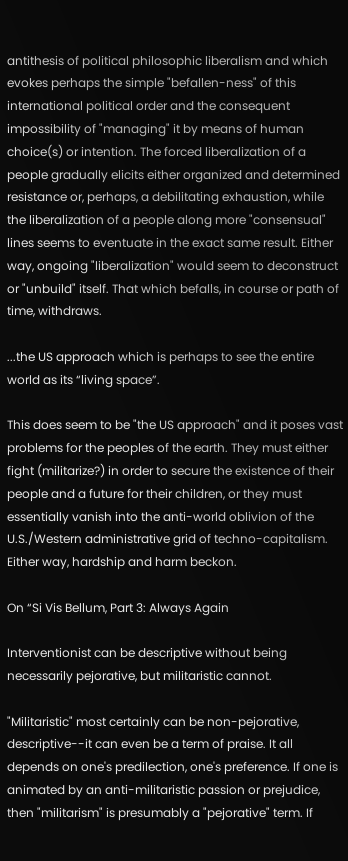antithesis of political philosophic liberalism and which evokes perhaps the simple "befallen-ness" of this international political order and the consequent impossibility of "managing" it by means of human choice(s) or intention. The forced liberalization of a people gradually elicits either organized and determined resistance or, perhaps, a debilitating exhaustion, while the liberalization of a people along more "consensual" lines seems to eventuate in the exact same result. Either way, ongoing "liberalization" would seem to deconstruct or "unbuild" itself. That which befalls, in course or path of time, withdraws.

...the US approach which is perhaps to see the entire world as its “living space”.

This does seem to be "the US approach" and it poses vast problems for the peoples of the earth. They must either fight (militarize?) in order to secure the existence of their people and a future for their children, or they must essentially vanish into the anti-world oblivion of the U.S./Western administrative grid of techno-capitalism. Either way, hardship and harm beckon.

On “Si Vis Bellum, Part 3: Always Again

Interventionist can be descriptive without being necessarily pejorative, but militaristic cannot.

"Militaristic" most certainly can be non-pejorative, descriptive--it can even be a term of praise. It all depends on one's predilection, one's preference. If one is animated by an anti-militaristic passion or prejudice, then "militarism" is presumably a "pejorative" term. If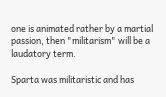one is animated rather by a martial passion, then "militarism" will be a laudatory term.

Sparta was militaristic and has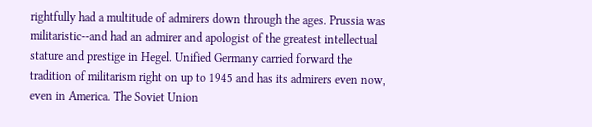rightfully had a multitude of admirers down through the ages. Prussia was militaristic--and had an admirer and apologist of the greatest intellectual stature and prestige in Hegel. Unified Germany carried forward the tradition of militarism right on up to 1945 and has its admirers even now, even in America. The Soviet Union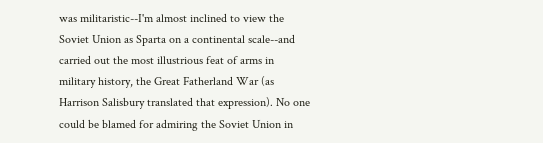was militaristic--I'm almost inclined to view the Soviet Union as Sparta on a continental scale--and carried out the most illustrious feat of arms in military history, the Great Fatherland War (as Harrison Salisbury translated that expression). No one could be blamed for admiring the Soviet Union in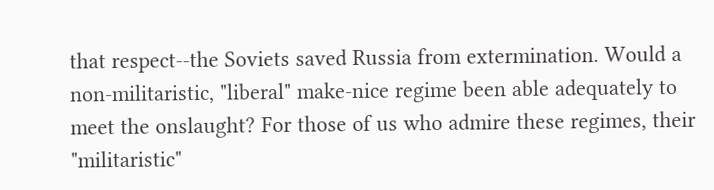that respect--the Soviets saved Russia from extermination. Would a non-militaristic, "liberal" make-nice regime been able adequately to meet the onslaught? For those of us who admire these regimes, their "militaristic"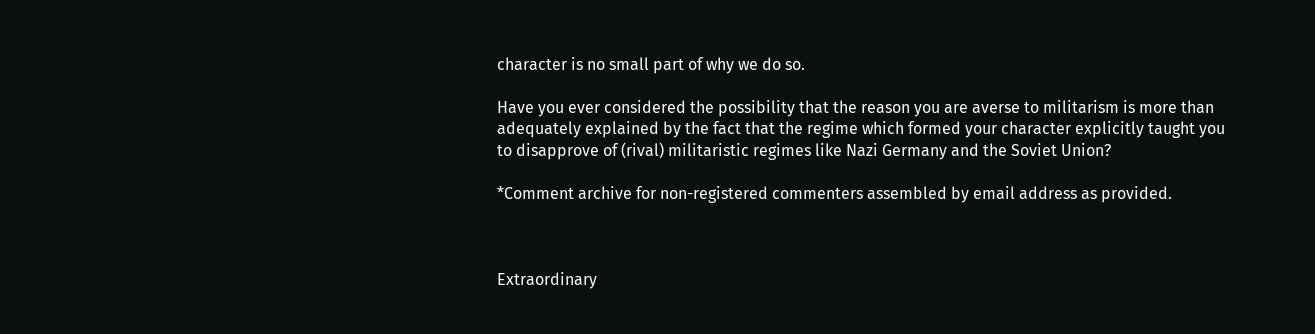character is no small part of why we do so.

Have you ever considered the possibility that the reason you are averse to militarism is more than adequately explained by the fact that the regime which formed your character explicitly taught you to disapprove of (rival) militaristic regimes like Nazi Germany and the Soviet Union?

*Comment archive for non-registered commenters assembled by email address as provided.



Extraordinary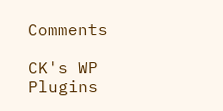Comments

CK's WP Plugins